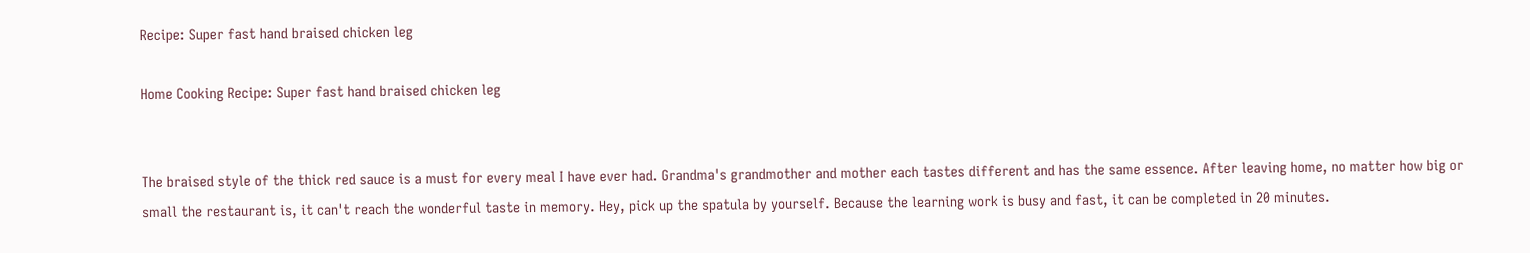Recipe: Super fast hand braised chicken leg

Home Cooking Recipe: Super fast hand braised chicken leg


The braised style of the thick red sauce is a must for every meal I have ever had. Grandma's grandmother and mother each tastes different and has the same essence. After leaving home, no matter how big or small the restaurant is, it can't reach the wonderful taste in memory. Hey, pick up the spatula by yourself. Because the learning work is busy and fast, it can be completed in 20 minutes.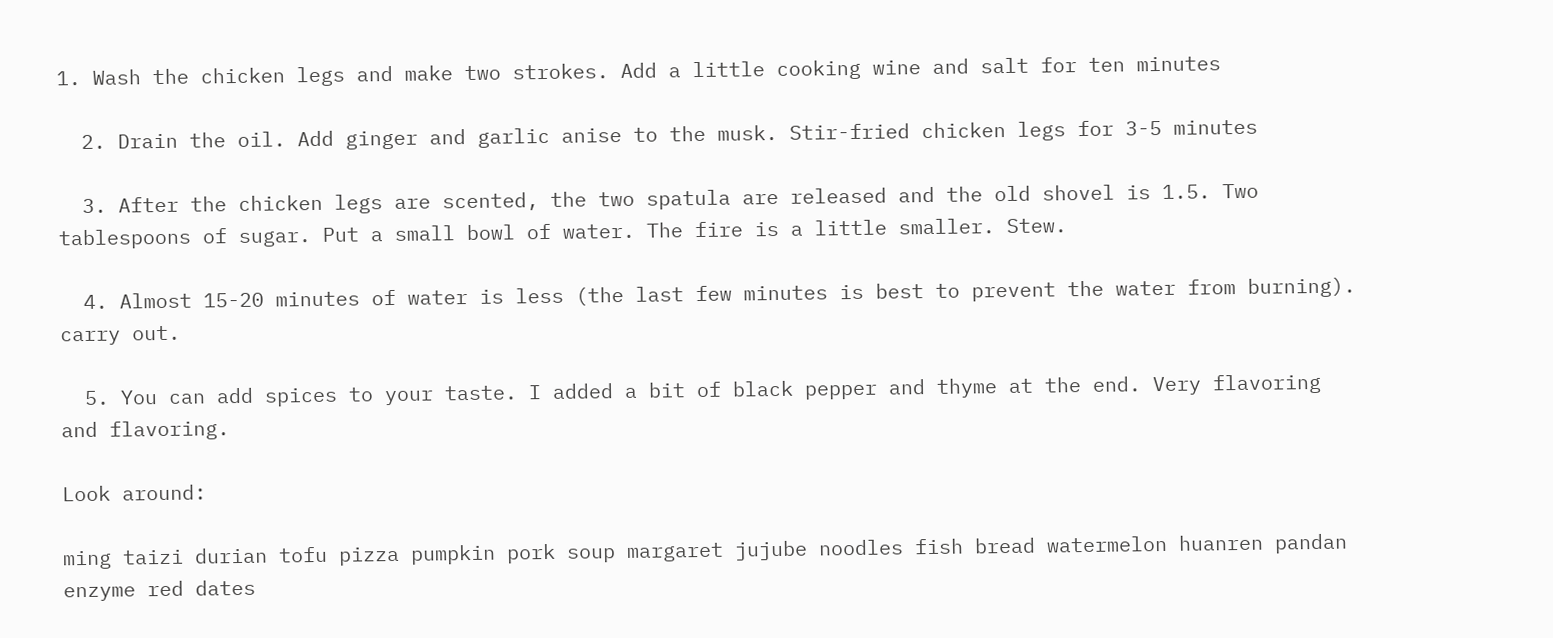1. Wash the chicken legs and make two strokes. Add a little cooking wine and salt for ten minutes

  2. Drain the oil. Add ginger and garlic anise to the musk. Stir-fried chicken legs for 3-5 minutes

  3. After the chicken legs are scented, the two spatula are released and the old shovel is 1.5. Two tablespoons of sugar. Put a small bowl of water. The fire is a little smaller. Stew.

  4. Almost 15-20 minutes of water is less (the last few minutes is best to prevent the water from burning). carry out.

  5. You can add spices to your taste. I added a bit of black pepper and thyme at the end. Very flavoring and flavoring.

Look around:

ming taizi durian tofu pizza pumpkin pork soup margaret jujube noodles fish bread watermelon huanren pandan enzyme red dates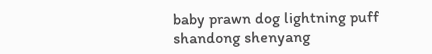baby prawn dog lightning puff shandong shenyang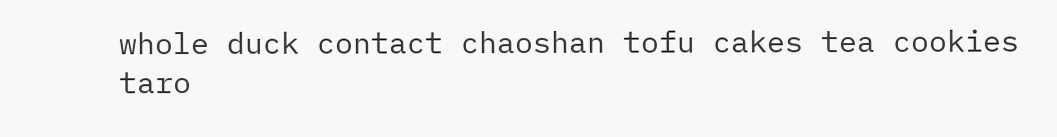whole duck contact chaoshan tofu cakes tea cookies taro